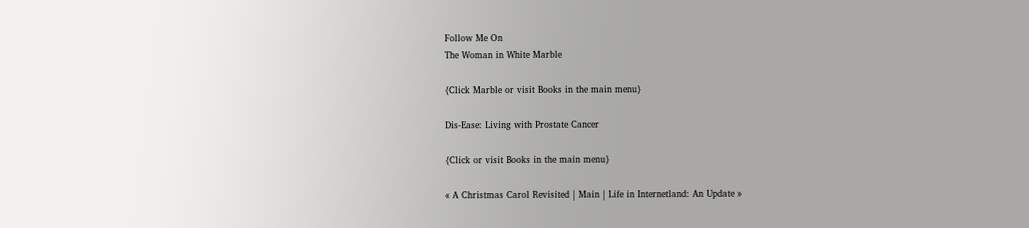Follow Me On
The Woman in White Marble

{Click Marble or visit Books in the main menu}

Dis-Ease: Living with Prostate Cancer

{Click or visit Books in the main menu}

« A Christmas Carol Revisited | Main | Life in Internetland: An Update »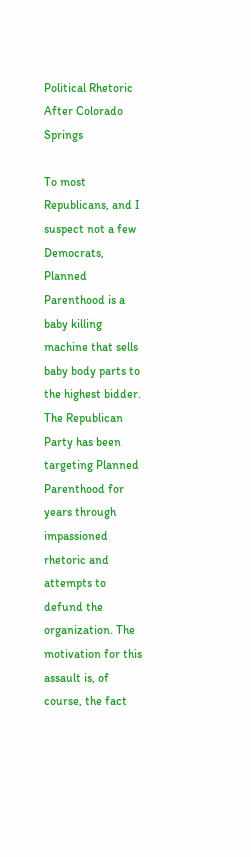Political Rhetoric After Colorado Springs

To most Republicans, and I suspect not a few Democrats, Planned Parenthood is a baby killing machine that sells baby body parts to the highest bidder. The Republican Party has been targeting Planned Parenthood for years through impassioned rhetoric and attempts to defund the organization. The motivation for this assault is, of course, the fact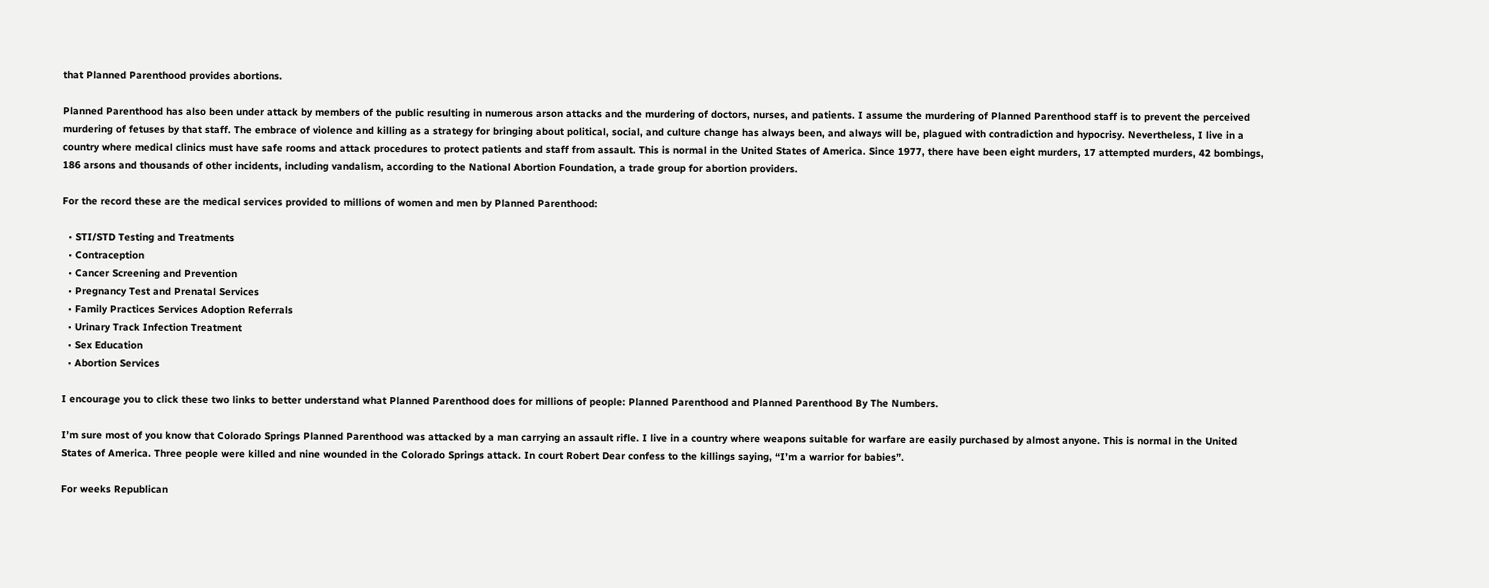that Planned Parenthood provides abortions.

Planned Parenthood has also been under attack by members of the public resulting in numerous arson attacks and the murdering of doctors, nurses, and patients. I assume the murdering of Planned Parenthood staff is to prevent the perceived murdering of fetuses by that staff. The embrace of violence and killing as a strategy for bringing about political, social, and culture change has always been, and always will be, plagued with contradiction and hypocrisy. Nevertheless, I live in a country where medical clinics must have safe rooms and attack procedures to protect patients and staff from assault. This is normal in the United States of America. Since 1977, there have been eight murders, 17 attempted murders, 42 bombings, 186 arsons and thousands of other incidents, including vandalism, according to the National Abortion Foundation, a trade group for abortion providers.

For the record these are the medical services provided to millions of women and men by Planned Parenthood:

  • STI/STD Testing and Treatments
  • Contraception
  • Cancer Screening and Prevention
  • Pregnancy Test and Prenatal Services
  • Family Practices Services Adoption Referrals
  • Urinary Track Infection Treatment
  • Sex Education
  • Abortion Services

I encourage you to click these two links to better understand what Planned Parenthood does for millions of people: Planned Parenthood and Planned Parenthood By The Numbers.

I’m sure most of you know that Colorado Springs Planned Parenthood was attacked by a man carrying an assault rifle. I live in a country where weapons suitable for warfare are easily purchased by almost anyone. This is normal in the United States of America. Three people were killed and nine wounded in the Colorado Springs attack. In court Robert Dear confess to the killings saying, “I’m a warrior for babies”.

For weeks Republican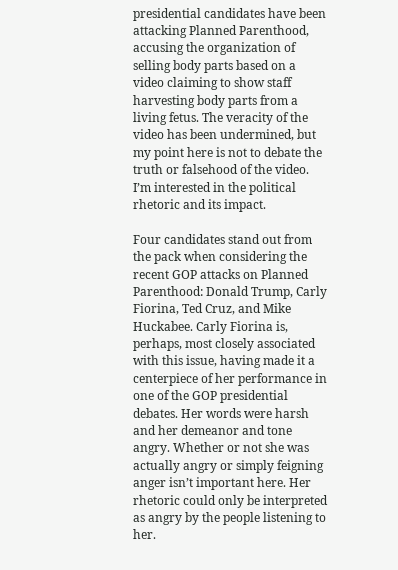presidential candidates have been attacking Planned Parenthood, accusing the organization of selling body parts based on a video claiming to show staff harvesting body parts from a living fetus. The veracity of the video has been undermined, but my point here is not to debate the truth or falsehood of the video. I’m interested in the political rhetoric and its impact.

Four candidates stand out from the pack when considering the recent GOP attacks on Planned Parenthood: Donald Trump, Carly Fiorina, Ted Cruz, and Mike Huckabee. Carly Fiorina is, perhaps, most closely associated with this issue, having made it a centerpiece of her performance in one of the GOP presidential debates. Her words were harsh and her demeanor and tone angry. Whether or not she was actually angry or simply feigning anger isn’t important here. Her rhetoric could only be interpreted as angry by the people listening to her.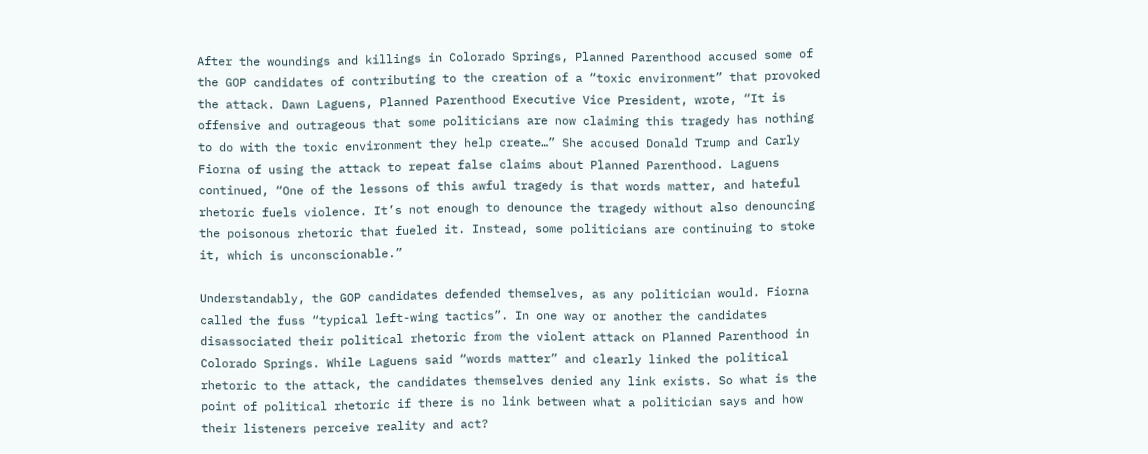After the woundings and killings in Colorado Springs, Planned Parenthood accused some of the GOP candidates of contributing to the creation of a “toxic environment” that provoked the attack. Dawn Laguens, Planned Parenthood Executive Vice President, wrote, “It is offensive and outrageous that some politicians are now claiming this tragedy has nothing to do with the toxic environment they help create…” She accused Donald Trump and Carly Fiorna of using the attack to repeat false claims about Planned Parenthood. Laguens continued, “One of the lessons of this awful tragedy is that words matter, and hateful rhetoric fuels violence. It’s not enough to denounce the tragedy without also denouncing the poisonous rhetoric that fueled it. Instead, some politicians are continuing to stoke it, which is unconscionable.”

Understandably, the GOP candidates defended themselves, as any politician would. Fiorna called the fuss “typical left-wing tactics”. In one way or another the candidates disassociated their political rhetoric from the violent attack on Planned Parenthood in Colorado Springs. While Laguens said “words matter” and clearly linked the political rhetoric to the attack, the candidates themselves denied any link exists. So what is the point of political rhetoric if there is no link between what a politician says and how their listeners perceive reality and act?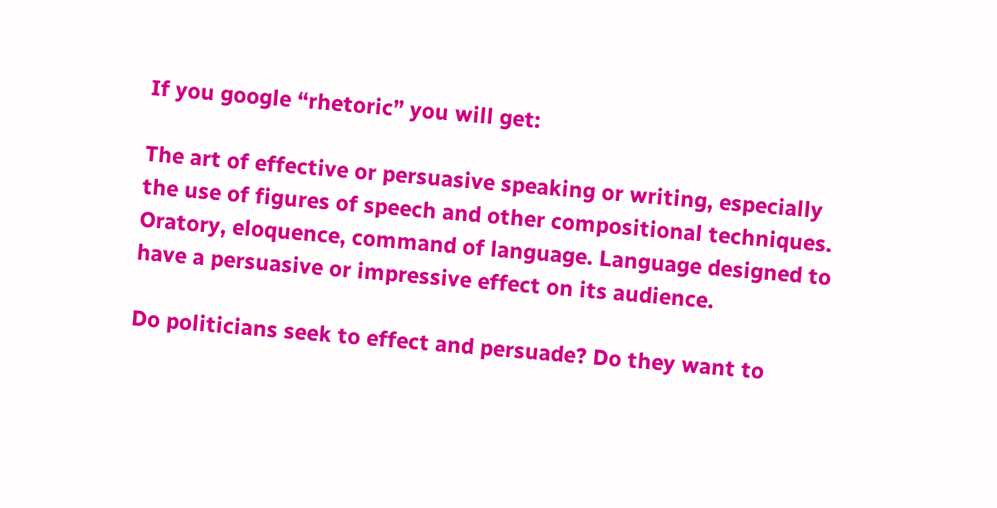If you google “rhetoric” you will get:

The art of effective or persuasive speaking or writing, especially the use of figures of speech and other compositional techniques. Oratory, eloquence, command of language. Language designed to have a persuasive or impressive effect on its audience.

Do politicians seek to effect and persuade? Do they want to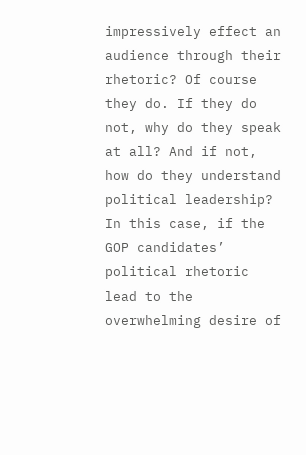impressively effect an audience through their rhetoric? Of course they do. If they do not, why do they speak at all? And if not, how do they understand political leadership? In this case, if the GOP candidates’ political rhetoric lead to the overwhelming desire of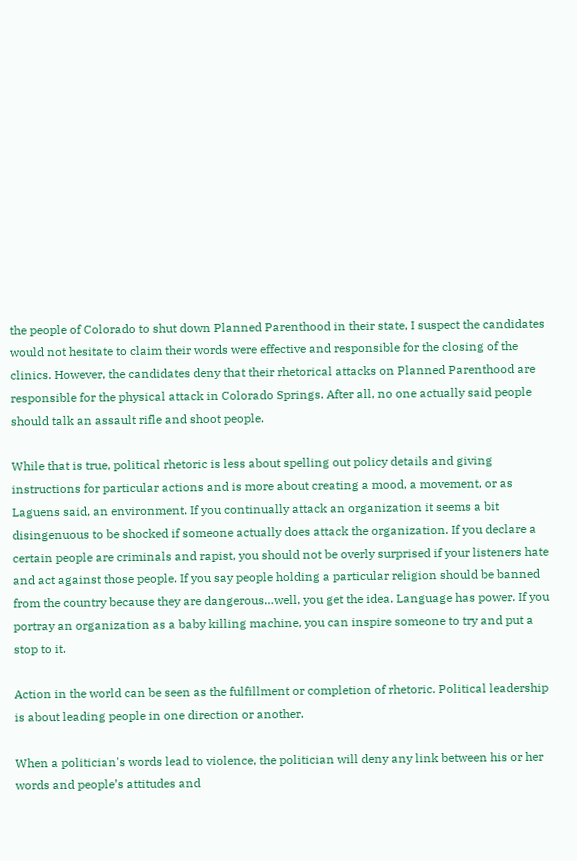the people of Colorado to shut down Planned Parenthood in their state, I suspect the candidates would not hesitate to claim their words were effective and responsible for the closing of the clinics. However, the candidates deny that their rhetorical attacks on Planned Parenthood are responsible for the physical attack in Colorado Springs. After all, no one actually said people should talk an assault rifle and shoot people.

While that is true, political rhetoric is less about spelling out policy details and giving instructions for particular actions and is more about creating a mood, a movement, or as Laguens said, an environment. If you continually attack an organization it seems a bit disingenuous to be shocked if someone actually does attack the organization. If you declare a certain people are criminals and rapist, you should not be overly surprised if your listeners hate and act against those people. If you say people holding a particular religion should be banned from the country because they are dangerous…well, you get the idea. Language has power. If you portray an organization as a baby killing machine, you can inspire someone to try and put a stop to it.

Action in the world can be seen as the fulfillment or completion of rhetoric. Political leadership is about leading people in one direction or another.

When a politician's words lead to violence, the politician will deny any link between his or her words and people’s attitudes and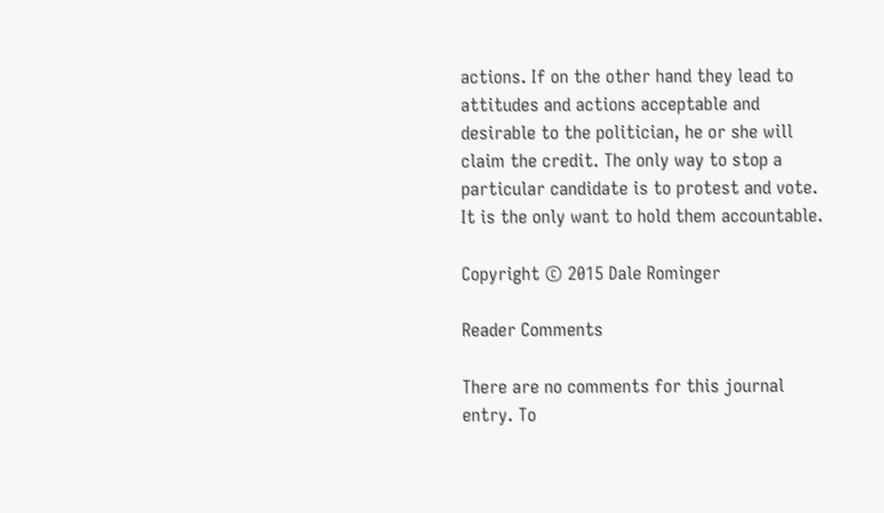actions. If on the other hand they lead to attitudes and actions acceptable and desirable to the politician, he or she will claim the credit. The only way to stop a particular candidate is to protest and vote. It is the only want to hold them accountable.

Copyright © 2015 Dale Rominger

Reader Comments

There are no comments for this journal entry. To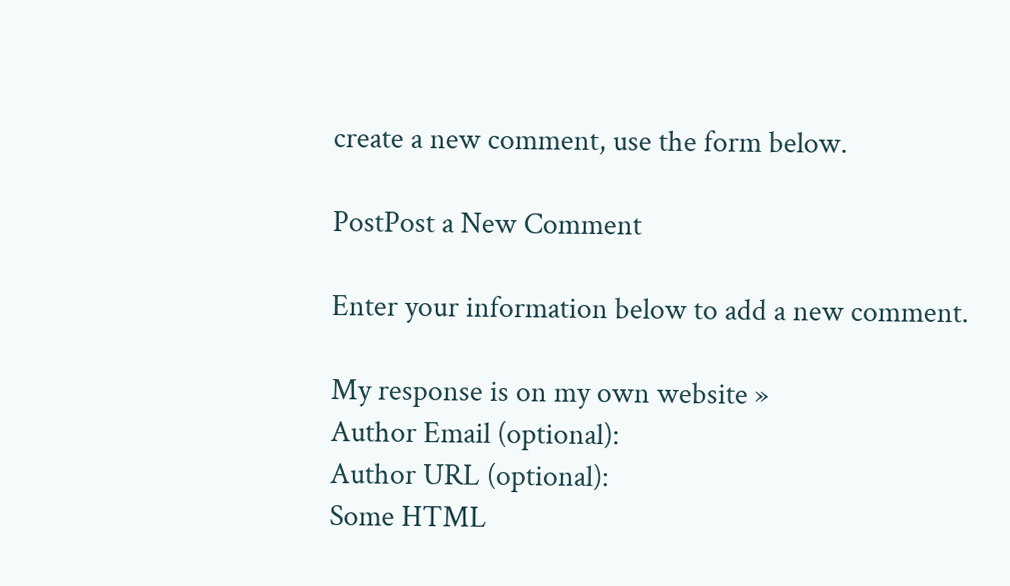create a new comment, use the form below.

PostPost a New Comment

Enter your information below to add a new comment.

My response is on my own website »
Author Email (optional):
Author URL (optional):
Some HTML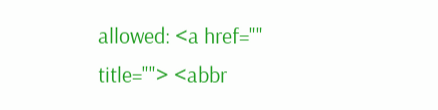allowed: <a href="" title=""> <abbr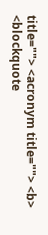title=""> <acronym title=""> <b> <blockquote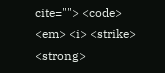cite=""> <code> <em> <i> <strike> <strong>